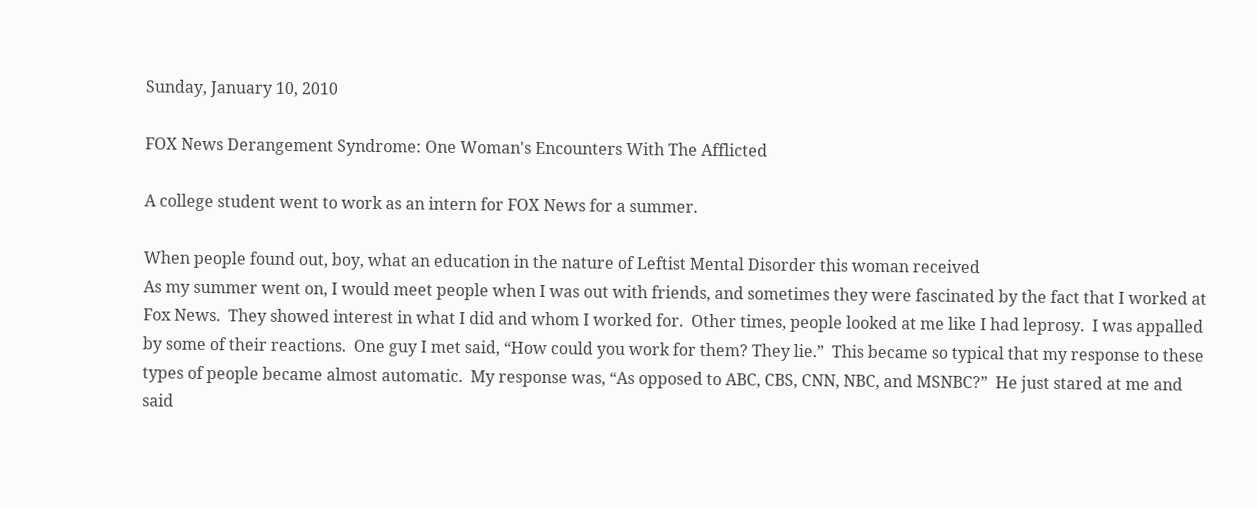Sunday, January 10, 2010

FOX News Derangement Syndrome: One Woman's Encounters With The Afflicted

A college student went to work as an intern for FOX News for a summer.

When people found out, boy, what an education in the nature of Leftist Mental Disorder this woman received
As my summer went on, I would meet people when I was out with friends, and sometimes they were fascinated by the fact that I worked at Fox News.  They showed interest in what I did and whom I worked for.  Other times, people looked at me like I had leprosy.  I was appalled by some of their reactions.  One guy I met said, “How could you work for them? They lie.”  This became so typical that my response to these types of people became almost automatic.  My response was, “As opposed to ABC, CBS, CNN, NBC, and MSNBC?”  He just stared at me and said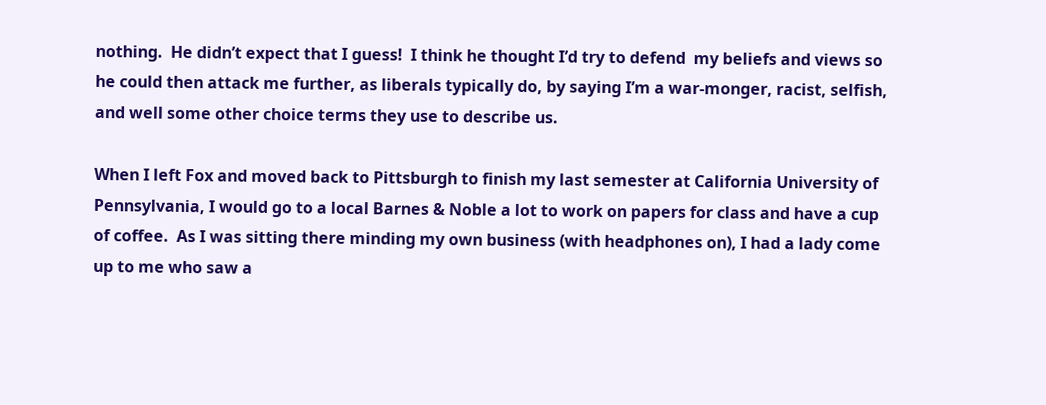nothing.  He didn’t expect that I guess!  I think he thought I’d try to defend  my beliefs and views so he could then attack me further, as liberals typically do, by saying I’m a war-monger, racist, selfish, and well some other choice terms they use to describe us.

When I left Fox and moved back to Pittsburgh to finish my last semester at California University of Pennsylvania, I would go to a local Barnes & Noble a lot to work on papers for class and have a cup of coffee.  As I was sitting there minding my own business (with headphones on), I had a lady come up to me who saw a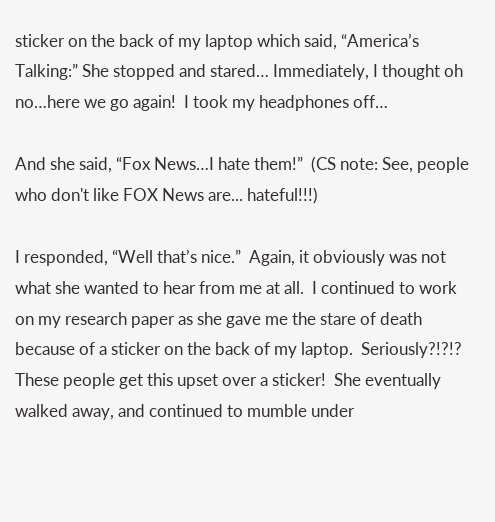sticker on the back of my laptop which said, “America’s Talking:” She stopped and stared… Immediately, I thought oh no…here we go again!  I took my headphones off…

And she said, “Fox News…I hate them!”  (CS note: See, people who don't like FOX News are... hateful!!!)

I responded, “Well that’s nice.”  Again, it obviously was not what she wanted to hear from me at all.  I continued to work on my research paper as she gave me the stare of death because of a sticker on the back of my laptop.  Seriously?!?!?  These people get this upset over a sticker!  She eventually walked away, and continued to mumble under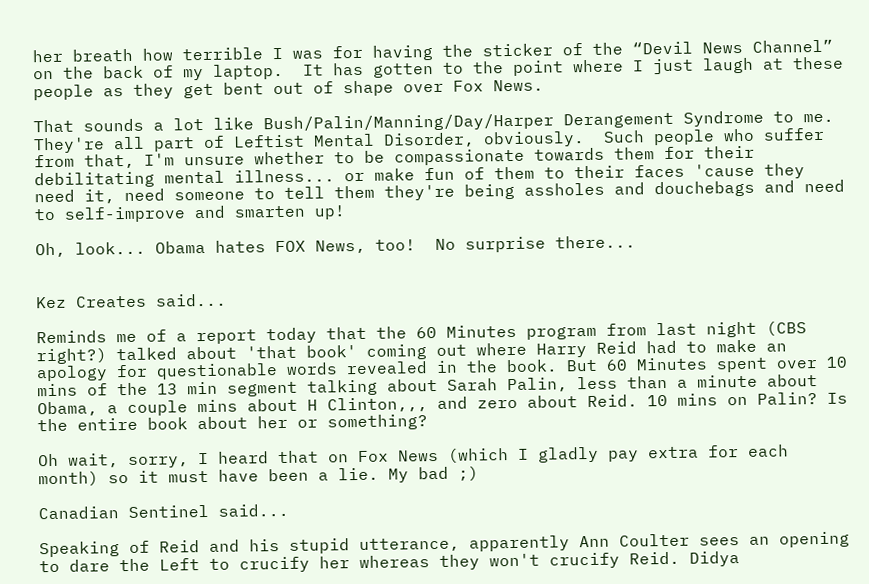her breath how terrible I was for having the sticker of the “Devil News Channel” on the back of my laptop.  It has gotten to the point where I just laugh at these people as they get bent out of shape over Fox News.

That sounds a lot like Bush/Palin/Manning/Day/Harper Derangement Syndrome to me.  They're all part of Leftist Mental Disorder, obviously.  Such people who suffer from that, I'm unsure whether to be compassionate towards them for their debilitating mental illness... or make fun of them to their faces 'cause they need it, need someone to tell them they're being assholes and douchebags and need to self-improve and smarten up!

Oh, look... Obama hates FOX News, too!  No surprise there...


Kez Creates said...

Reminds me of a report today that the 60 Minutes program from last night (CBS right?) talked about 'that book' coming out where Harry Reid had to make an apology for questionable words revealed in the book. But 60 Minutes spent over 10 mins of the 13 min segment talking about Sarah Palin, less than a minute about Obama, a couple mins about H Clinton,,, and zero about Reid. 10 mins on Palin? Is the entire book about her or something?

Oh wait, sorry, I heard that on Fox News (which I gladly pay extra for each month) so it must have been a lie. My bad ;)

Canadian Sentinel said...

Speaking of Reid and his stupid utterance, apparently Ann Coulter sees an opening to dare the Left to crucify her whereas they won't crucify Reid. Didya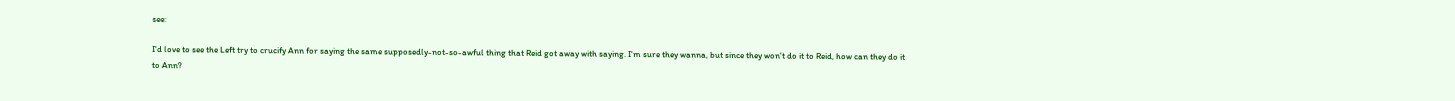see:

I'd love to see the Left try to crucify Ann for saying the same supposedly-not-so-awful thing that Reid got away with saying. I'm sure they wanna, but since they won't do it to Reid, how can they do it to Ann?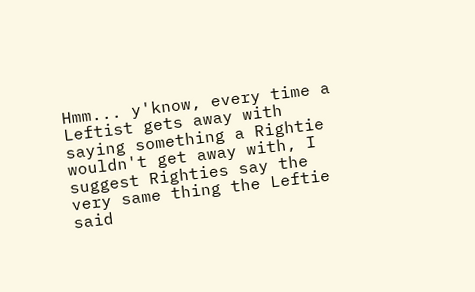Hmm... y'know, every time a Leftist gets away with saying something a Rightie wouldn't get away with, I suggest Righties say the very same thing the Leftie said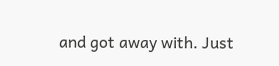and got away with. Just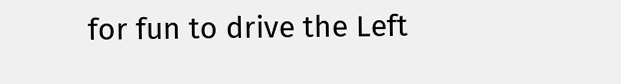for fun to drive the Left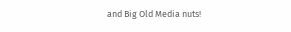and Big Old Media nuts!